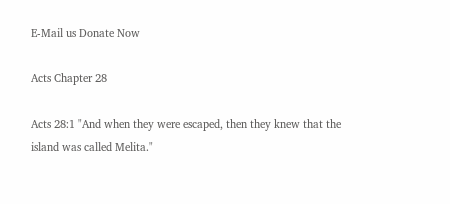E-Mail us Donate Now

Acts Chapter 28

Acts 28:1 "And when they were escaped, then they knew that the island was called Melita."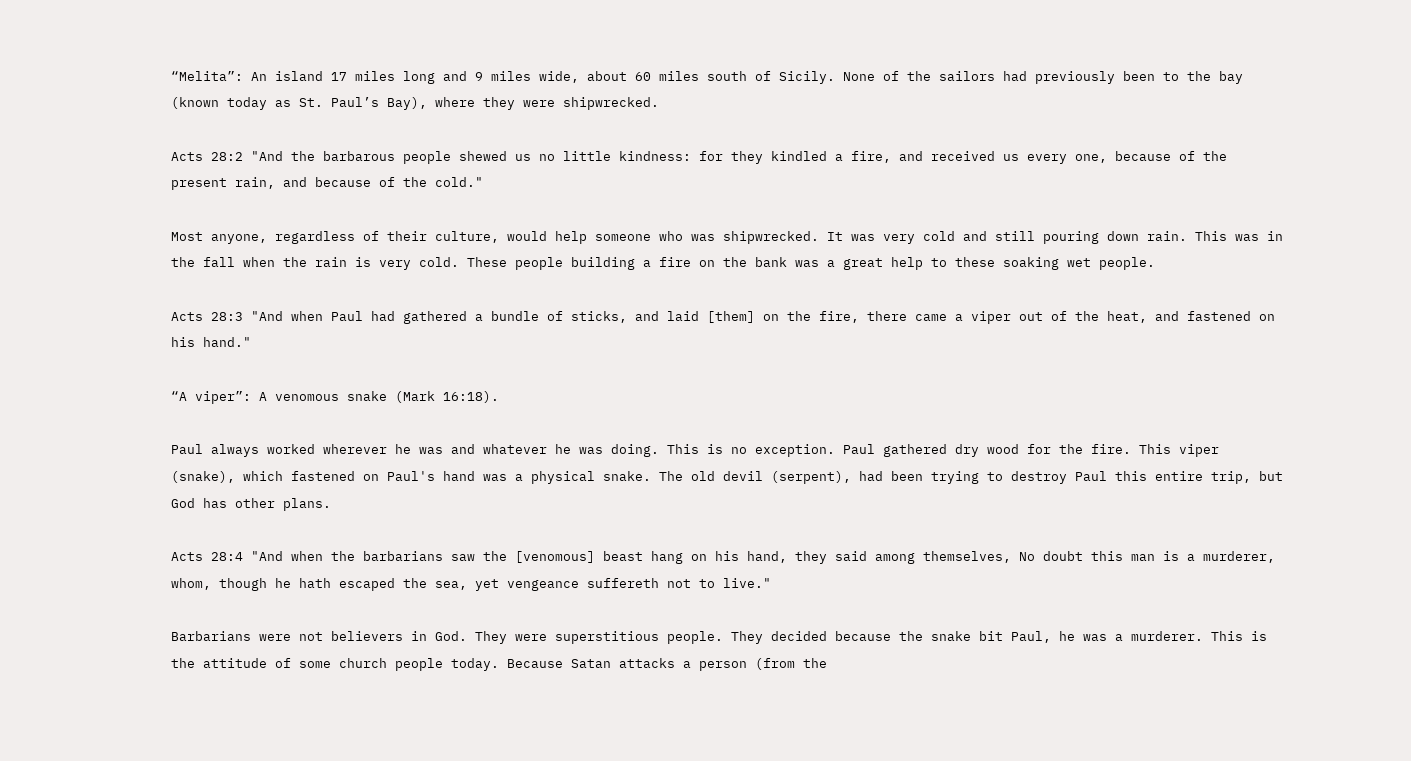“Melita”: An island 17 miles long and 9 miles wide, about 60 miles south of Sicily. None of the sailors had previously been to the bay (known today as St. Paul’s Bay), where they were shipwrecked.

Acts 28:2 "And the barbarous people shewed us no little kindness: for they kindled a fire, and received us every one, because of the present rain, and because of the cold."

Most anyone, regardless of their culture, would help someone who was shipwrecked. It was very cold and still pouring down rain. This was in the fall when the rain is very cold. These people building a fire on the bank was a great help to these soaking wet people.

Acts 28:3 "And when Paul had gathered a bundle of sticks, and laid [them] on the fire, there came a viper out of the heat, and fastened on his hand."

“A viper”: A venomous snake (Mark 16:18).

Paul always worked wherever he was and whatever he was doing. This is no exception. Paul gathered dry wood for the fire. This viper (snake), which fastened on Paul's hand was a physical snake. The old devil (serpent), had been trying to destroy Paul this entire trip, but God has other plans.

Acts 28:4 "And when the barbarians saw the [venomous] beast hang on his hand, they said among themselves, No doubt this man is a murderer, whom, though he hath escaped the sea, yet vengeance suffereth not to live."

Barbarians were not believers in God. They were superstitious people. They decided because the snake bit Paul, he was a murderer. This is the attitude of some church people today. Because Satan attacks a person (from the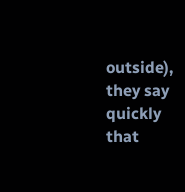outside), they say quickly that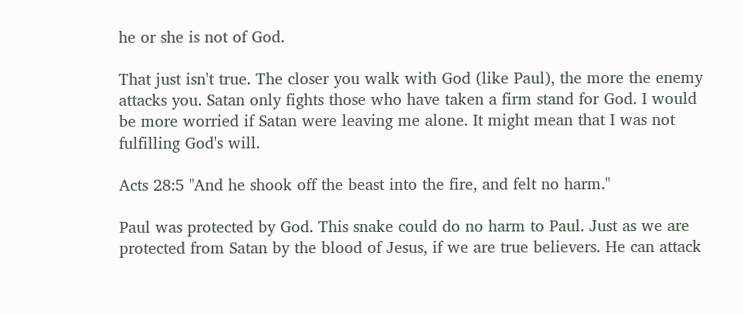he or she is not of God.

That just isn't true. The closer you walk with God (like Paul), the more the enemy attacks you. Satan only fights those who have taken a firm stand for God. I would be more worried if Satan were leaving me alone. It might mean that I was not fulfilling God's will.

Acts 28:5 "And he shook off the beast into the fire, and felt no harm."

Paul was protected by God. This snake could do no harm to Paul. Just as we are protected from Satan by the blood of Jesus, if we are true believers. He can attack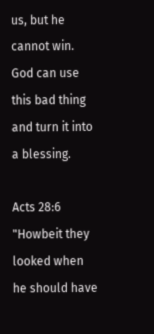us, but he cannot win. God can use this bad thing and turn it into a blessing.

Acts 28:6 "Howbeit they looked when he should have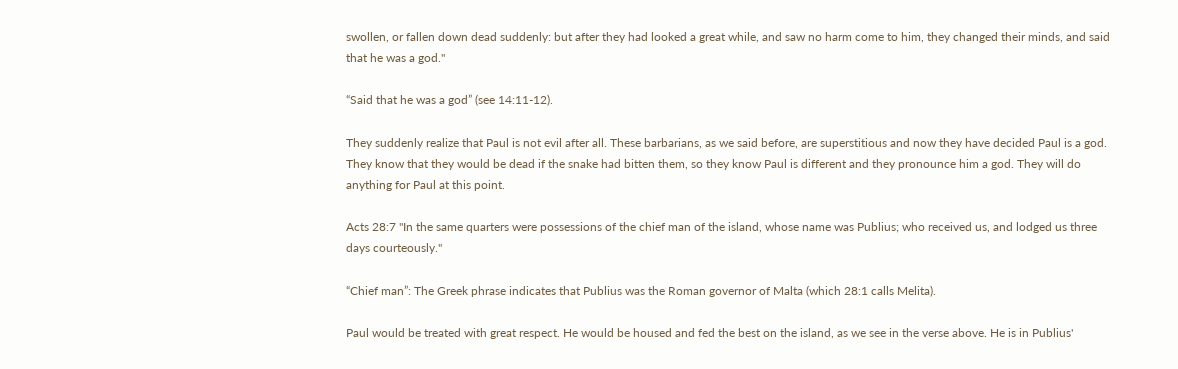swollen, or fallen down dead suddenly: but after they had looked a great while, and saw no harm come to him, they changed their minds, and said that he was a god."

“Said that he was a god” (see 14:11-12).

They suddenly realize that Paul is not evil after all. These barbarians, as we said before, are superstitious and now they have decided Paul is a god. They know that they would be dead if the snake had bitten them, so they know Paul is different and they pronounce him a god. They will do anything for Paul at this point.

Acts 28:7 "In the same quarters were possessions of the chief man of the island, whose name was Publius; who received us, and lodged us three days courteously."

“Chief man”: The Greek phrase indicates that Publius was the Roman governor of Malta (which 28:1 calls Melita).

Paul would be treated with great respect. He would be housed and fed the best on the island, as we see in the verse above. He is in Publius'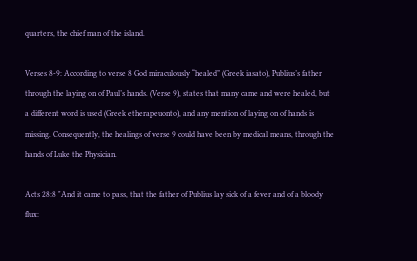quarters, the chief man of the island.

Verses 8-9: According to verse 8 God miraculously “healed” (Greek iasato), Publius’s father through the laying on of Paul’s hands. (Verse 9), states that many came and were healed, but a different word is used (Greek etherapeuonto), and any mention of laying on of hands is missing. Consequently, the healings of verse 9 could have been by medical means, through the hands of Luke the Physician.

Acts 28:8 "And it came to pass, that the father of Publius lay sick of a fever and of a bloody flux: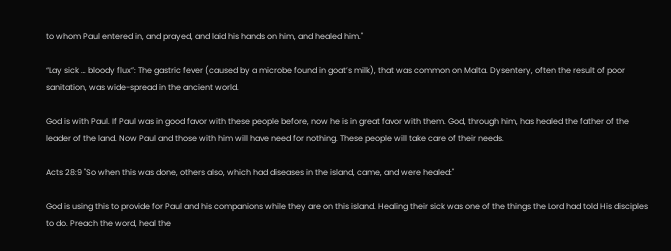to whom Paul entered in, and prayed, and laid his hands on him, and healed him."

“Lay sick … bloody flux”: The gastric fever (caused by a microbe found in goat’s milk), that was common on Malta. Dysentery, often the result of poor sanitation, was wide-spread in the ancient world.

God is with Paul. If Paul was in good favor with these people before, now he is in great favor with them. God, through him, has healed the father of the leader of the land. Now Paul and those with him will have need for nothing. These people will take care of their needs.

Acts 28:9 "So when this was done, others also, which had diseases in the island, came, and were healed:"

God is using this to provide for Paul and his companions while they are on this island. Healing their sick was one of the things the Lord had told His disciples to do. Preach the word, heal the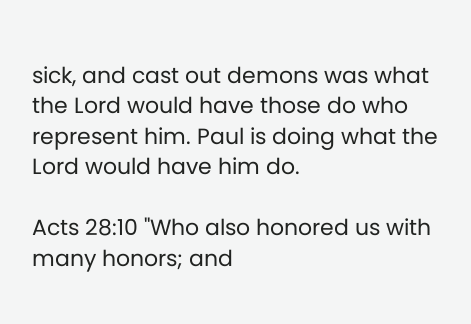sick, and cast out demons was what the Lord would have those do who represent him. Paul is doing what the Lord would have him do.

Acts 28:10 "Who also honored us with many honors; and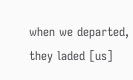when we departed, they laded [us]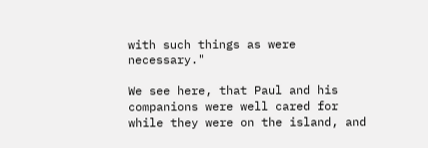with such things as were necessary."

We see here, that Paul and his companions were well cared for while they were on the island, and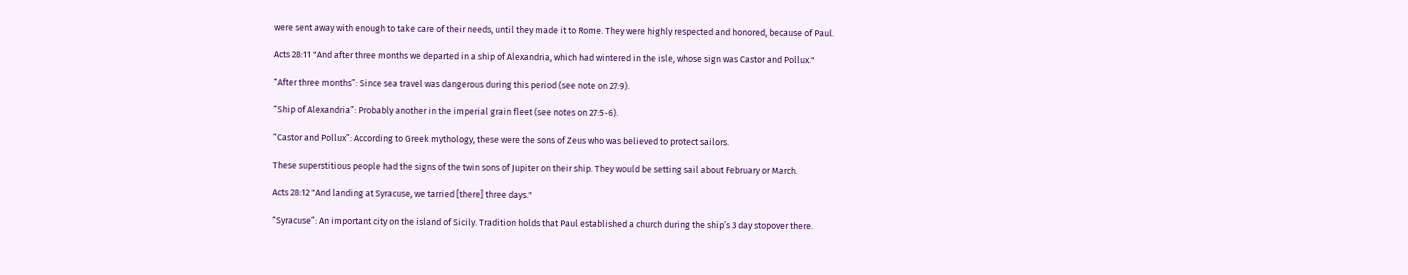were sent away with enough to take care of their needs, until they made it to Rome. They were highly respected and honored, because of Paul.

Acts 28:11 "And after three months we departed in a ship of Alexandria, which had wintered in the isle, whose sign was Castor and Pollux."

“After three months”: Since sea travel was dangerous during this period (see note on 27:9).

“Ship of Alexandria”: Probably another in the imperial grain fleet (see notes on 27:5-6).

“Castor and Pollux”: According to Greek mythology, these were the sons of Zeus who was believed to protect sailors.

These superstitious people had the signs of the twin sons of Jupiter on their ship. They would be setting sail about February or March.

Acts 28:12 "And landing at Syracuse, we tarried [there] three days."

“Syracuse”: An important city on the island of Sicily. Tradition holds that Paul established a church during the ship’s 3 day stopover there.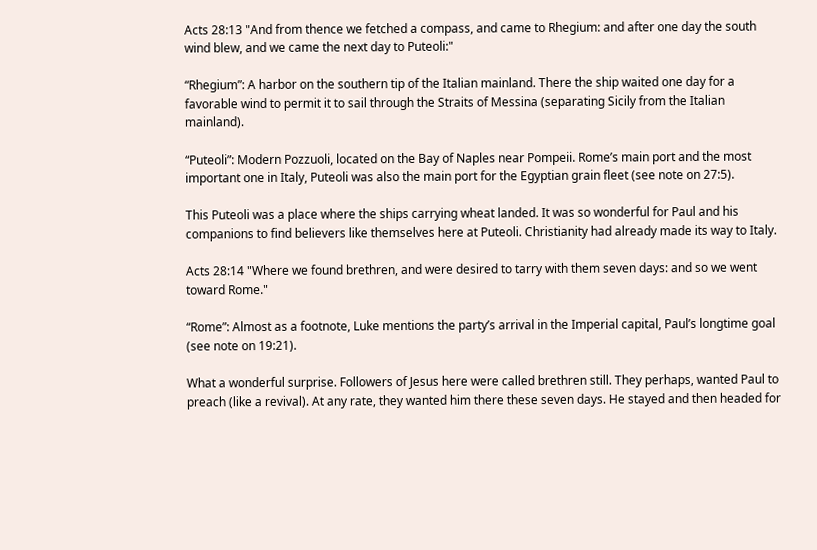Acts 28:13 "And from thence we fetched a compass, and came to Rhegium: and after one day the south wind blew, and we came the next day to Puteoli:"

“Rhegium”: A harbor on the southern tip of the Italian mainland. There the ship waited one day for a favorable wind to permit it to sail through the Straits of Messina (separating Sicily from the Italian mainland).

“Puteoli”: Modern Pozzuoli, located on the Bay of Naples near Pompeii. Rome’s main port and the most important one in Italy, Puteoli was also the main port for the Egyptian grain fleet (see note on 27:5).

This Puteoli was a place where the ships carrying wheat landed. It was so wonderful for Paul and his companions to find believers like themselves here at Puteoli. Christianity had already made its way to Italy.

Acts 28:14 "Where we found brethren, and were desired to tarry with them seven days: and so we went toward Rome."

“Rome”: Almost as a footnote, Luke mentions the party’s arrival in the Imperial capital, Paul’s longtime goal (see note on 19:21).

What a wonderful surprise. Followers of Jesus here were called brethren still. They perhaps, wanted Paul to preach (like a revival). At any rate, they wanted him there these seven days. He stayed and then headed for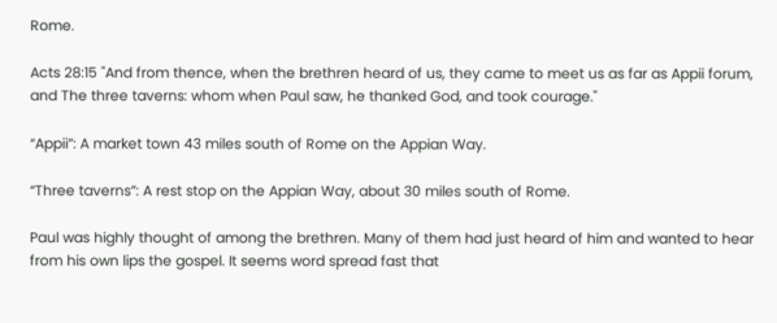Rome.

Acts 28:15 "And from thence, when the brethren heard of us, they came to meet us as far as Appii forum, and The three taverns: whom when Paul saw, he thanked God, and took courage."

“Appii”: A market town 43 miles south of Rome on the Appian Way.

“Three taverns”: A rest stop on the Appian Way, about 30 miles south of Rome.

Paul was highly thought of among the brethren. Many of them had just heard of him and wanted to hear from his own lips the gospel. It seems word spread fast that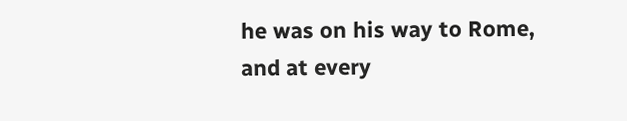he was on his way to Rome, and at every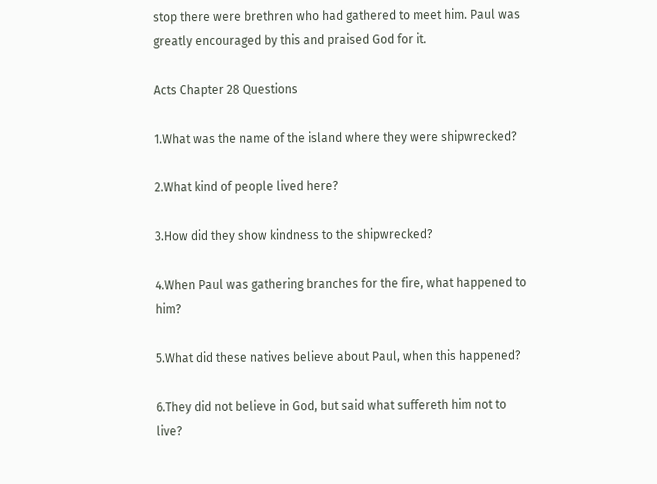stop there were brethren who had gathered to meet him. Paul was greatly encouraged by this and praised God for it.

Acts Chapter 28 Questions

1.What was the name of the island where they were shipwrecked?

2.What kind of people lived here?

3.How did they show kindness to the shipwrecked?

4.When Paul was gathering branches for the fire, what happened to him?

5.What did these natives believe about Paul, when this happened?

6.They did not believe in God, but said what suffereth him not to live?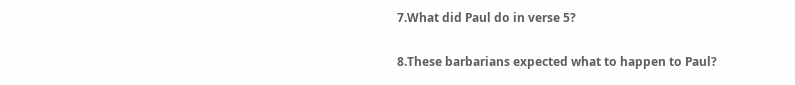7.What did Paul do in verse 5?

8.These barbarians expected what to happen to Paul?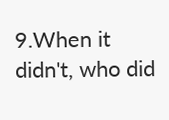9.When it didn't, who did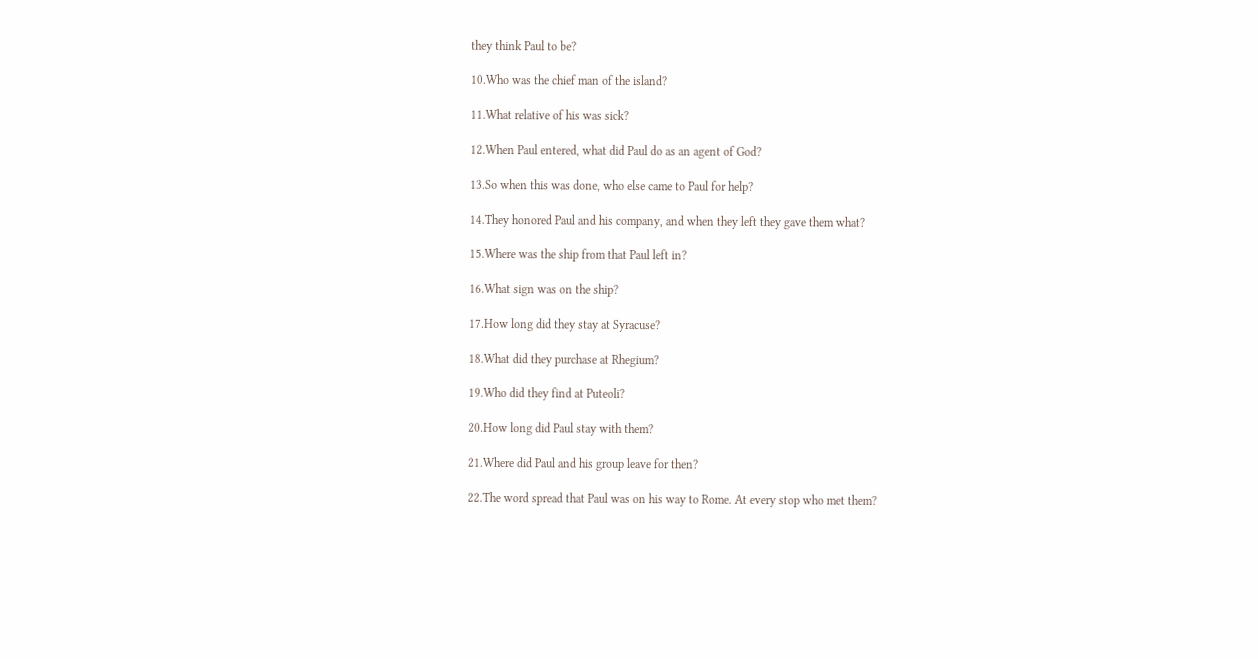they think Paul to be?

10.Who was the chief man of the island?

11.What relative of his was sick?

12.When Paul entered, what did Paul do as an agent of God?

13.So when this was done, who else came to Paul for help?

14.They honored Paul and his company, and when they left they gave them what?

15.Where was the ship from that Paul left in?

16.What sign was on the ship?

17.How long did they stay at Syracuse?

18.What did they purchase at Rhegium?

19.Who did they find at Puteoli?

20.How long did Paul stay with them?

21.Where did Paul and his group leave for then?

22.The word spread that Paul was on his way to Rome. At every stop who met them?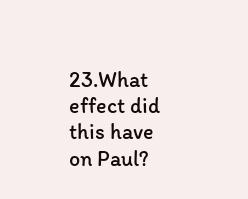23.What effect did this have on Paul?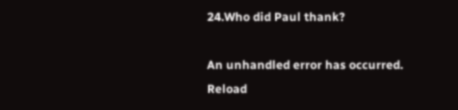24.Who did Paul thank?

An unhandled error has occurred. Reload